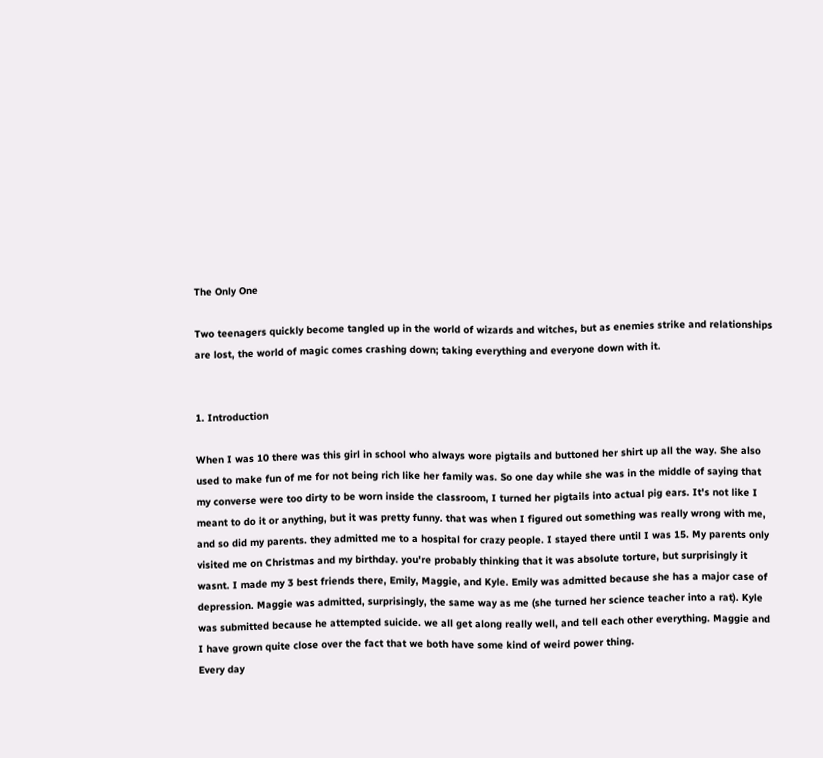The Only One

Two teenagers quickly become tangled up in the world of wizards and witches, but as enemies strike and relationships are lost, the world of magic comes crashing down; taking everything and everyone down with it.


1. Introduction

When I was 10 there was this girl in school who always wore pigtails and buttoned her shirt up all the way. She also used to make fun of me for not being rich like her family was. So one day while she was in the middle of saying that my converse were too dirty to be worn inside the classroom, I turned her pigtails into actual pig ears. It's not like I meant to do it or anything, but it was pretty funny. that was when I figured out something was really wrong with me, and so did my parents. they admitted me to a hospital for crazy people. I stayed there until I was 15. My parents only visited me on Christmas and my birthday. you're probably thinking that it was absolute torture, but surprisingly it wasnt. I made my 3 best friends there, Emily, Maggie, and Kyle. Emily was admitted because she has a major case of depression. Maggie was admitted, surprisingly, the same way as me (she turned her science teacher into a rat). Kyle was submitted because he attempted suicide. we all get along really well, and tell each other everything. Maggie and I have grown quite close over the fact that we both have some kind of weird power thing.
Every day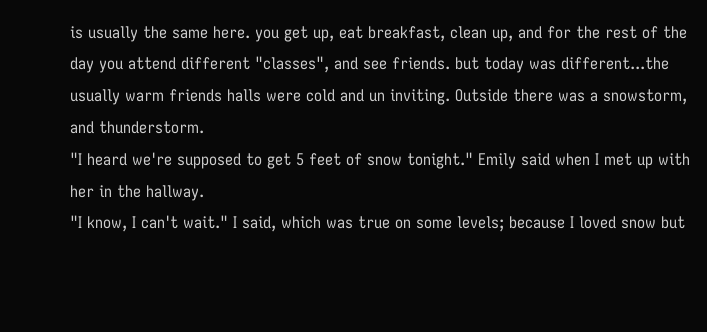is usually the same here. you get up, eat breakfast, clean up, and for the rest of the day you attend different "classes", and see friends. but today was different...the usually warm friends halls were cold and un inviting. Outside there was a snowstorm, and thunderstorm.
"I heard we're supposed to get 5 feet of snow tonight." Emily said when I met up with her in the hallway.
"I know, I can't wait." I said, which was true on some levels; because I loved snow but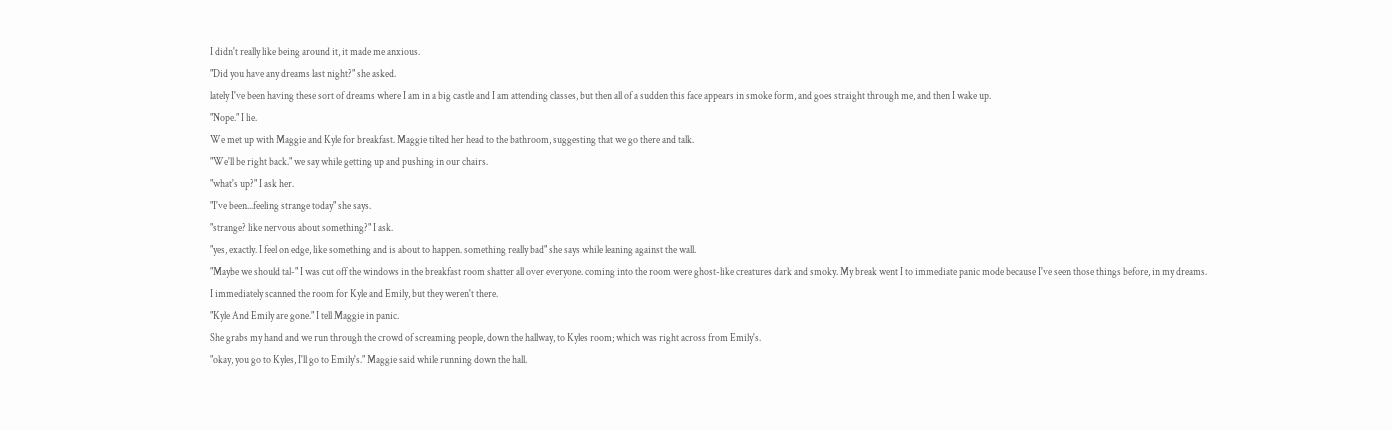I didn't really like being around it, it made me anxious.
"Did you have any dreams last night?" she asked.
lately I've been having these sort of dreams where I am in a big castle and I am attending classes, but then all of a sudden this face appears in smoke form, and goes straight through me, and then I wake up.
"Nope." I lie.
We met up with Maggie and Kyle for breakfast. Maggie tilted her head to the bathroom, suggesting that we go there and talk.
"We'll be right back." we say while getting up and pushing in our chairs.
"what's up?" I ask her.
"I've been...feeling strange today" she says.
"strange? like nervous about something?" I ask.
"yes, exactly. I feel on edge, like something and is about to happen. something really bad" she says while leaning against the wall.
"Maybe we should tal-" I was cut off the windows in the breakfast room shatter all over everyone. coming into the room were ghost-like creatures dark and smoky. My break went I to immediate panic mode because I've seen those things before, in my dreams.
I immediately scanned the room for Kyle and Emily, but they weren't there.
"Kyle And Emily are gone." I tell Maggie in panic.
She grabs my hand and we run through the crowd of screaming people, down the hallway, to Kyles room; which was right across from Emily's.
"okay, you go to Kyles, I'll go to Emily's." Maggie said while running down the hall.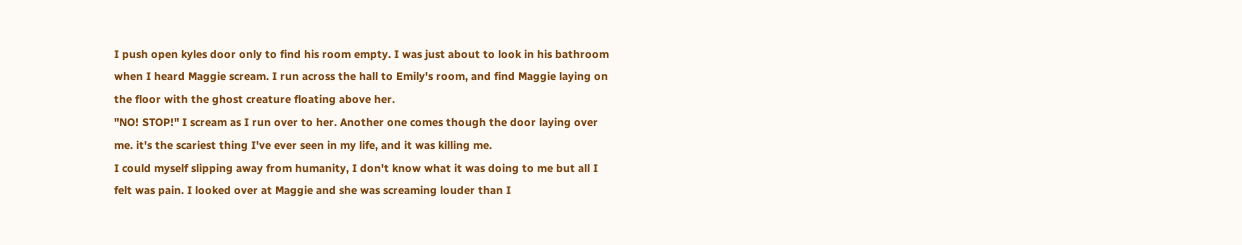I push open kyles door only to find his room empty. I was just about to look in his bathroom when I heard Maggie scream. I run across the hall to Emily's room, and find Maggie laying on the floor with the ghost creature floating above her.
"NO! STOP!" I scream as I run over to her. Another one comes though the door laying over me. it's the scariest thing I've ever seen in my life, and it was killing me.
I could myself slipping away from humanity, I don't know what it was doing to me but all I felt was pain. I looked over at Maggie and she was screaming louder than I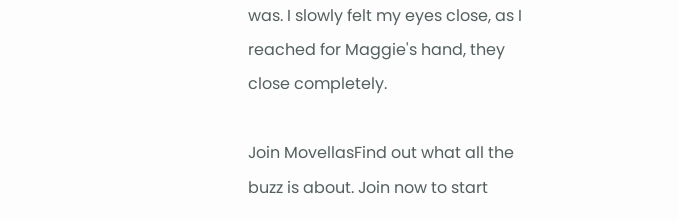was. I slowly felt my eyes close, as I reached for Maggie's hand, they close completely.

Join MovellasFind out what all the buzz is about. Join now to start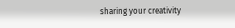sharing your creativity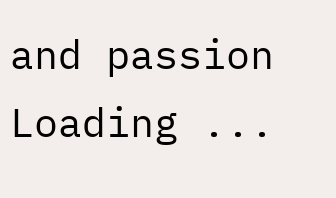and passion
Loading ...